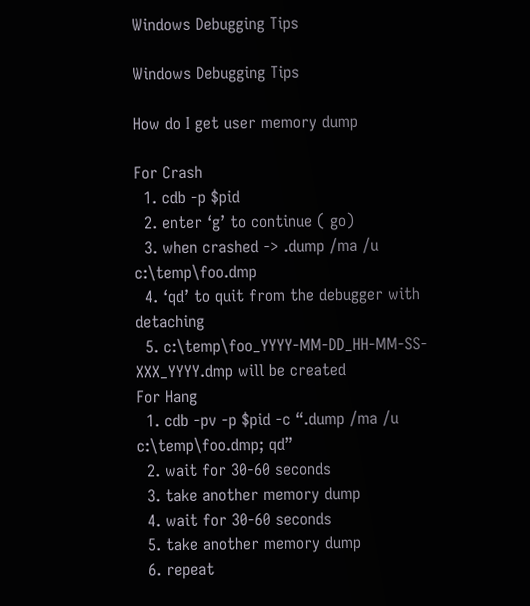Windows Debugging Tips

Windows Debugging Tips

How do I get user memory dump

For Crash
  1. cdb -p $pid
  2. enter ‘g’ to continue ( go)
  3. when crashed -> .dump /ma /u c:\temp\foo.dmp
  4. ‘qd’ to quit from the debugger with detaching
  5. c:\temp\foo_YYYY-MM-DD_HH-MM-SS-XXX_YYYY.dmp will be created
For Hang
  1. cdb -pv -p $pid -c “.dump /ma /u c:\temp\foo.dmp; qd”
  2. wait for 30-60 seconds
  3. take another memory dump
  4. wait for 30-60 seconds
  5. take another memory dump
  6. repeat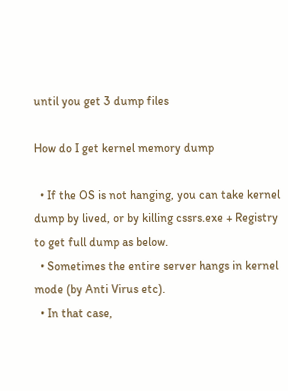until you get 3 dump files

How do I get kernel memory dump

  • If the OS is not hanging, you can take kernel dump by lived, or by killing cssrs.exe + Registry to get full dump as below.
  • Sometimes the entire server hangs in kernel mode (by Anti Virus etc).
  • In that case,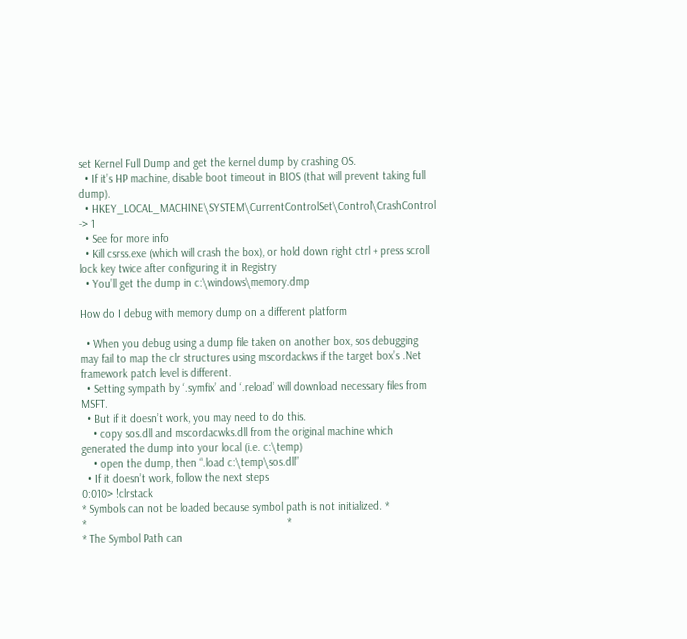set Kernel Full Dump and get the kernel dump by crashing OS.
  • If it’s HP machine, disable boot timeout in BIOS (that will prevent taking full dump).
  • HKEY_LOCAL_MACHINE\SYSTEM\CurrentControlSet\Control\CrashControl -> 1
  • See for more info
  • Kill csrss.exe (which will crash the box), or hold down right ctrl + press scroll lock key twice after configuring it in Registry
  • You’ll get the dump in c:\windows\memory.dmp

How do I debug with memory dump on a different platform

  • When you debug using a dump file taken on another box, sos debugging may fail to map the clr structures using mscordackws if the target box’s .Net framework patch level is different.
  • Setting sympath by ‘.symfix’ and ‘.reload’ will download necessary files from MSFT.
  • But if it doesn’t work, you may need to do this.
    • copy sos.dll and mscordacwks.dll from the original machine which generated the dump into your local (i.e. c:\temp)
    • open the dump, then “.load c:\temp\sos.dll”
  • If it doesn’t work, follow the next steps
0:010> !clrstack
* Symbols can not be loaded because symbol path is not initialized. *
*                                                                   *
* The Symbol Path can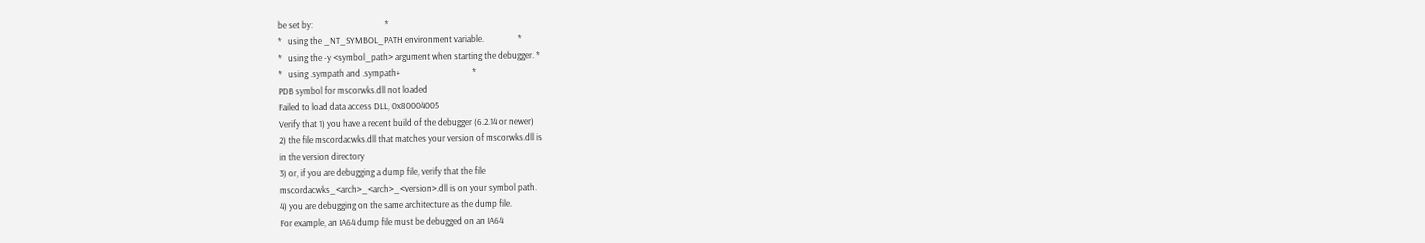be set by:                                    *
*   using the _NT_SYMBOL_PATH environment variable.                 *
*   using the -y <symbol_path> argument when starting the debugger. *
*   using .sympath and .sympath+                                    *
PDB symbol for mscorwks.dll not loaded
Failed to load data access DLL, 0x80004005
Verify that 1) you have a recent build of the debugger (6.2.14 or newer)
2) the file mscordacwks.dll that matches your version of mscorwks.dll is
in the version directory
3) or, if you are debugging a dump file, verify that the file
mscordacwks_<arch>_<arch>_<version>.dll is on your symbol path.
4) you are debugging on the same architecture as the dump file.
For example, an IA64 dump file must be debugged on an IA64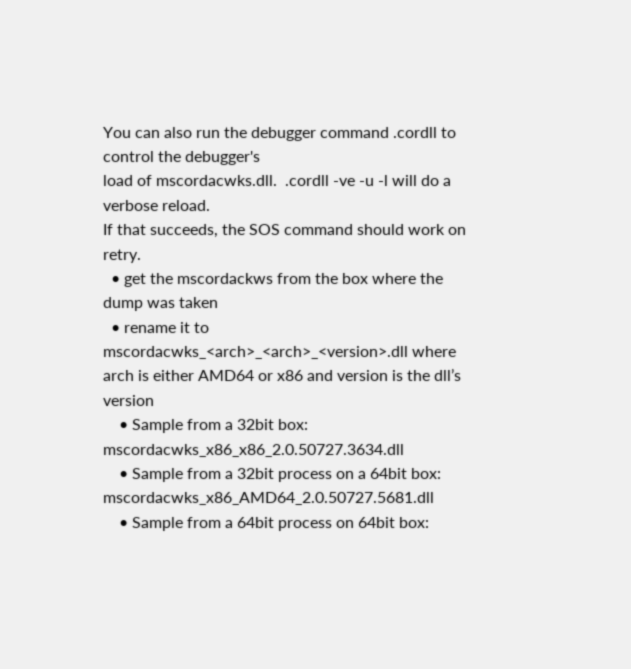You can also run the debugger command .cordll to control the debugger's
load of mscordacwks.dll.  .cordll -ve -u -l will do a verbose reload.
If that succeeds, the SOS command should work on retry.
  • get the mscordackws from the box where the dump was taken
  • rename it to mscordacwks_<arch>_<arch>_<version>.dll where arch is either AMD64 or x86 and version is the dll’s version
    • Sample from a 32bit box: mscordacwks_x86_x86_2.0.50727.3634.dll
    • Sample from a 32bit process on a 64bit box: mscordacwks_x86_AMD64_2.0.50727.5681.dll
    • Sample from a 64bit process on 64bit box: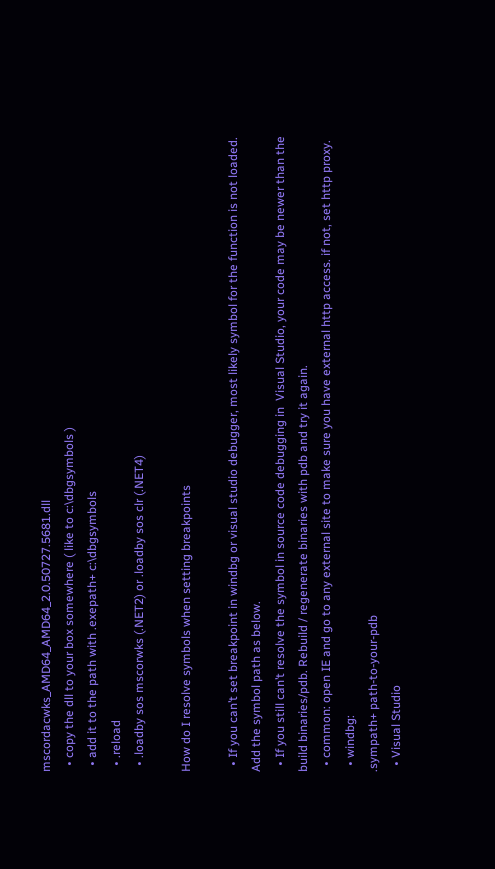mscordacwks_AMD64_AMD64_2.0.50727.5681.dll
  • copy the dll to your box somewhere ( like to c:\dbgsymbols )
  • add it to the path with .exepath+ c:\dbgsymbols
  • .reload
  • .loadby sos mscorwks (.NET2) or .loadby sos clr (.NET4)

How do I resolve symbols when setting breakpoints

  • If you can’t set breakpoint in windbg or visual studio debugger, most likely symbol for the function is not loaded. Add the symbol path as below.
  • If you still can’t resolve the symbol in source code debugging in  Visual Studio, your code may be newer than the build binaries/pdb. Rebuild / regenerate binaries with pdb and try it again.
  • common: open IE and go to any external site to make sure you have external http access. if not, set http proxy.
  • windbg:
.sympath+ path-to-your-pdb
  • Visual Studio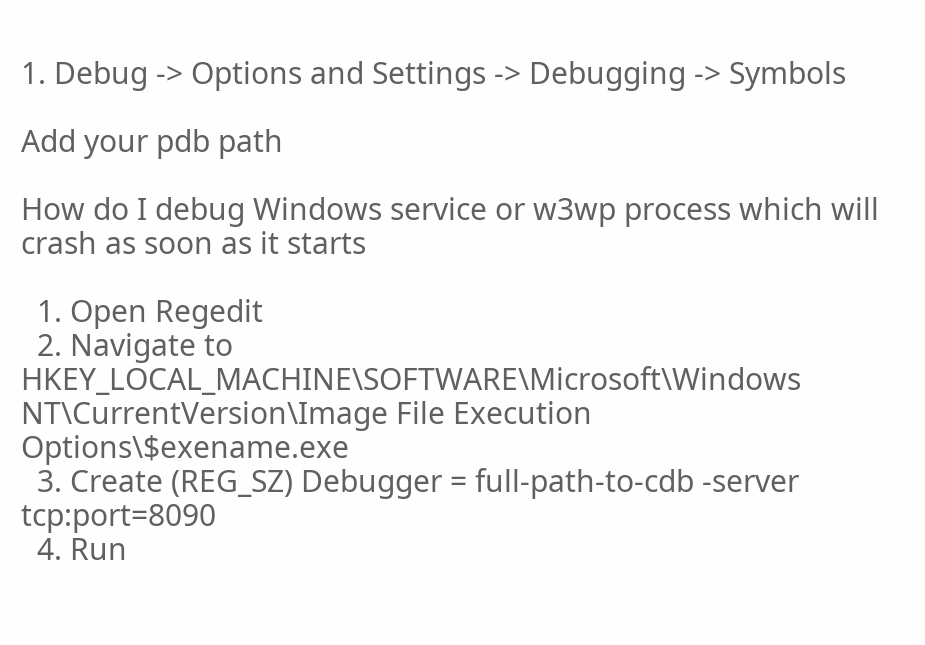1. Debug -> Options and Settings -> Debugging -> Symbols

Add your pdb path

How do I debug Windows service or w3wp process which will crash as soon as it starts

  1. Open Regedit
  2. Navigate to HKEY_LOCAL_MACHINE\SOFTWARE\Microsoft\Windows NT\CurrentVersion\Image File Execution Options\$exename.exe
  3. Create (REG_SZ) Debugger = full-path-to-cdb -server tcp:port=8090
  4. Run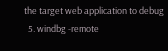the target web application to debug
  5. windbg -remote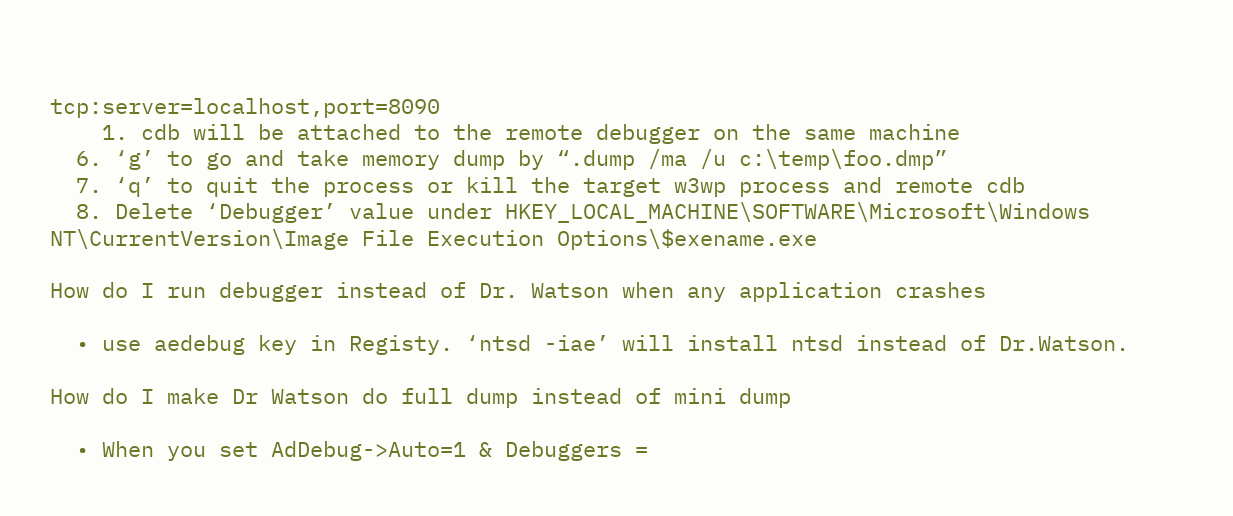tcp:server=localhost,port=8090
    1. cdb will be attached to the remote debugger on the same machine
  6. ‘g’ to go and take memory dump by “.dump /ma /u c:\temp\foo.dmp”
  7. ‘q’ to quit the process or kill the target w3wp process and remote cdb
  8. Delete ‘Debugger’ value under HKEY_LOCAL_MACHINE\SOFTWARE\Microsoft\Windows NT\CurrentVersion\Image File Execution Options\$exename.exe

How do I run debugger instead of Dr. Watson when any application crashes

  • use aedebug key in Registy. ‘ntsd -iae’ will install ntsd instead of Dr.Watson.

How do I make Dr Watson do full dump instead of mini dump

  • When you set AdDebug->Auto=1 & Debuggers =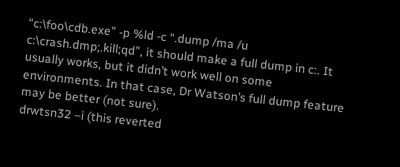“c:\foo\cdb.exe” -p %ld -c “.dump /ma /u c:\crash.dmp;.kill;qd”, it should make a full dump in c:. It usually works, but it didn’t work well on some environments. In that case, Dr Watson’s full dump feature may be better (not sure).
drwtsn32 –i (this reverted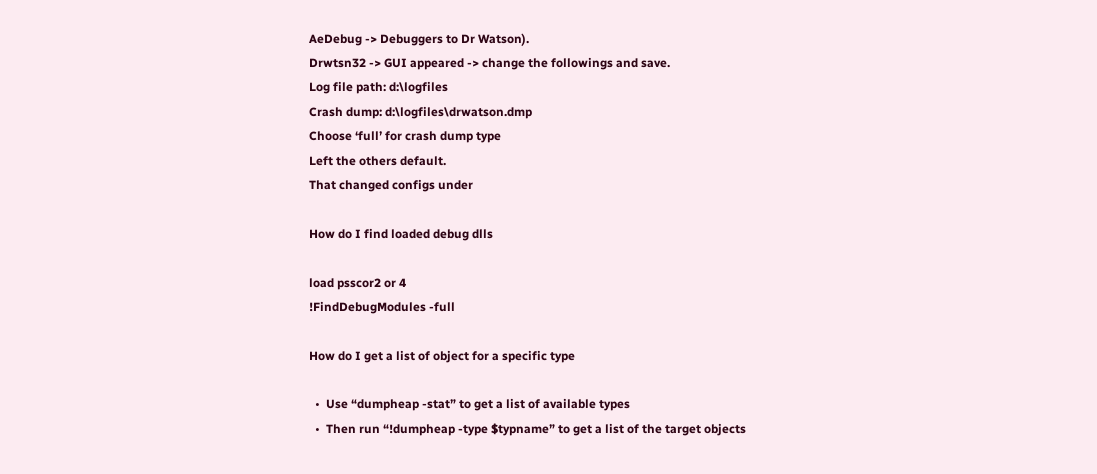AeDebug -> Debuggers to Dr Watson).
Drwtsn32 -> GUI appeared -> change the followings and save.
Log file path: d:\logfiles
Crash dump: d:\logfiles\drwatson.dmp
Choose ‘full’ for crash dump type
Left the others default.
That changed configs under

How do I find loaded debug dlls

load psscor2 or 4
!FindDebugModules -full

How do I get a list of object for a specific type

  •  Use “dumpheap -stat” to get a list of available types
  •  Then run “!dumpheap -type $typname” to get a list of the target objects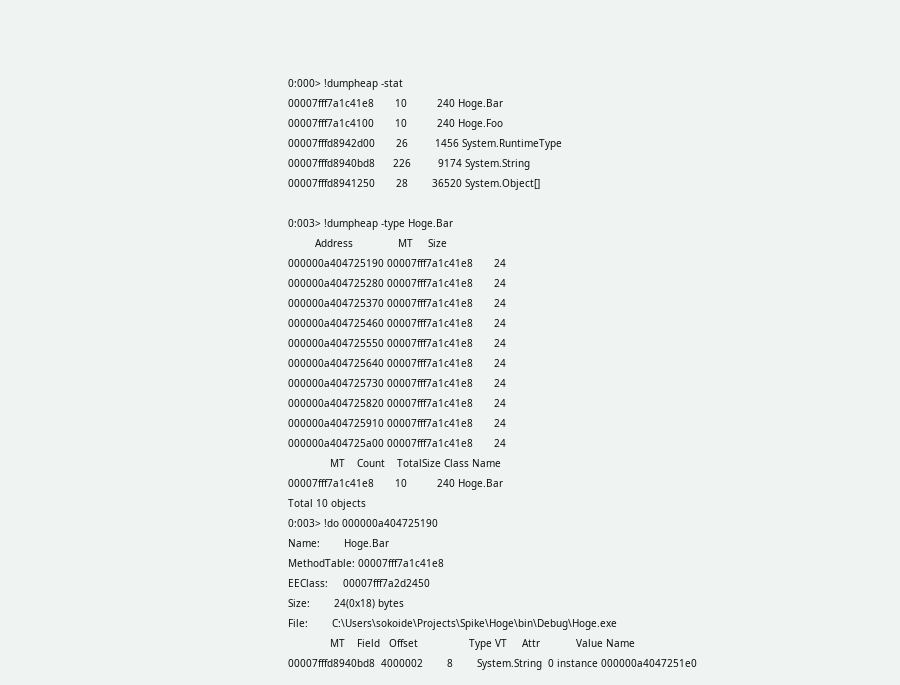0:000> !dumpheap -stat
00007fff7a1c41e8       10          240 Hoge.Bar
00007fff7a1c4100       10          240 Hoge.Foo
00007fffd8942d00       26         1456 System.RuntimeType
00007fffd8940bd8      226         9174 System.String
00007fffd8941250       28        36520 System.Object[]

0:003> !dumpheap -type Hoge.Bar
         Address               MT     Size
000000a404725190 00007fff7a1c41e8       24
000000a404725280 00007fff7a1c41e8       24
000000a404725370 00007fff7a1c41e8       24
000000a404725460 00007fff7a1c41e8       24
000000a404725550 00007fff7a1c41e8       24
000000a404725640 00007fff7a1c41e8       24
000000a404725730 00007fff7a1c41e8       24
000000a404725820 00007fff7a1c41e8       24
000000a404725910 00007fff7a1c41e8       24
000000a404725a00 00007fff7a1c41e8       24
              MT    Count    TotalSize Class Name
00007fff7a1c41e8       10          240 Hoge.Bar
Total 10 objects
0:003> !do 000000a404725190
Name:        Hoge.Bar
MethodTable: 00007fff7a1c41e8
EEClass:     00007fff7a2d2450
Size:        24(0x18) bytes
File:        C:\Users\sokoide\Projects\Spike\Hoge\bin\Debug\Hoge.exe
              MT    Field   Offset                 Type VT     Attr            Value Name
00007fffd8940bd8  4000002        8        System.String  0 instance 000000a4047251e0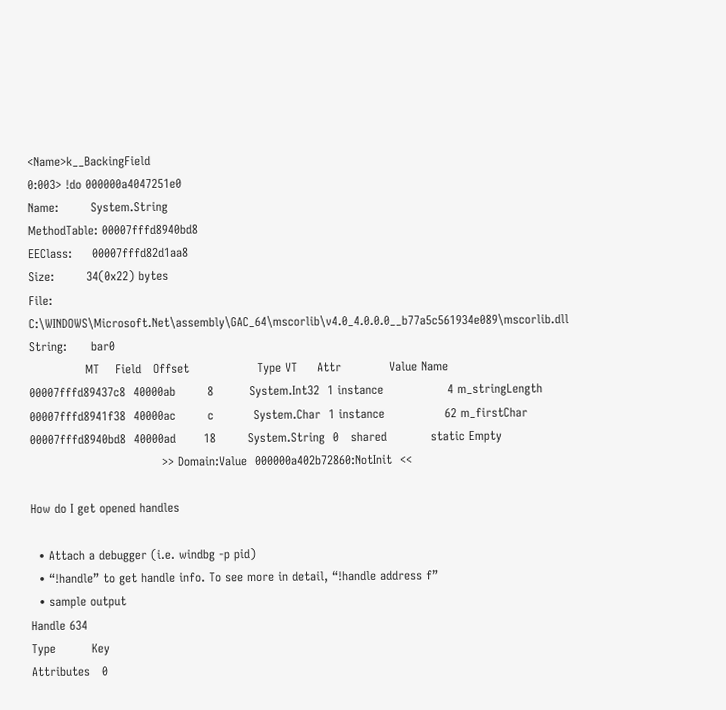<Name>k__BackingField
0:003> !do 000000a4047251e0
Name:        System.String
MethodTable: 00007fffd8940bd8
EEClass:     00007fffd82d1aa8
Size:        34(0x22) bytes
File:        C:\WINDOWS\Microsoft.Net\assembly\GAC_64\mscorlib\v4.0_4.0.0.0__b77a5c561934e089\mscorlib.dll
String:      bar0
              MT    Field   Offset                 Type VT     Attr            Value Name
00007fffd89437c8  40000ab        8         System.Int32  1 instance                4 m_stringLength
00007fffd8941f38  40000ac        c          System.Char  1 instance               62 m_firstChar
00007fffd8940bd8  40000ad       18        System.String  0   shared           static Empty
                                 >> Domain:Value  000000a402b72860:NotInit  <<

How do I get opened handles

  • Attach a debugger (i.e. windbg -p pid)
  • “!handle” to get handle info. To see more in detail, “!handle address f”
  • sample output
Handle 634
Type         Key
Attributes   0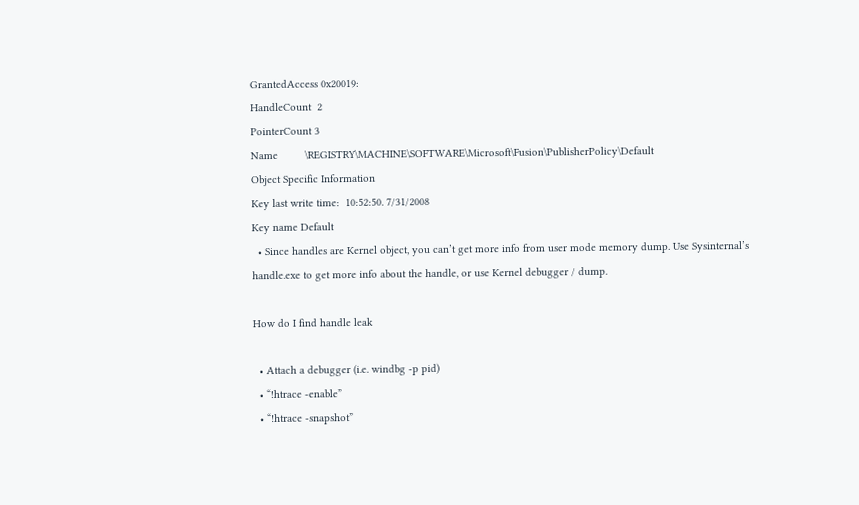GrantedAccess 0x20019:
HandleCount  2
PointerCount 3
Name         \REGISTRY\MACHINE\SOFTWARE\Microsoft\Fusion\PublisherPolicy\Default
Object Specific Information
Key last write time:  10:52:50. 7/31/2008
Key name Default
  • Since handles are Kernel object, you can’t get more info from user mode memory dump. Use Sysinternal’s handle.exe to get more info about the handle, or use Kernel debugger / dump.

How do I find handle leak

  • Attach a debugger (i.e. windbg -p pid)
  • “!htrace -enable”
  • “!htrace -snapshot”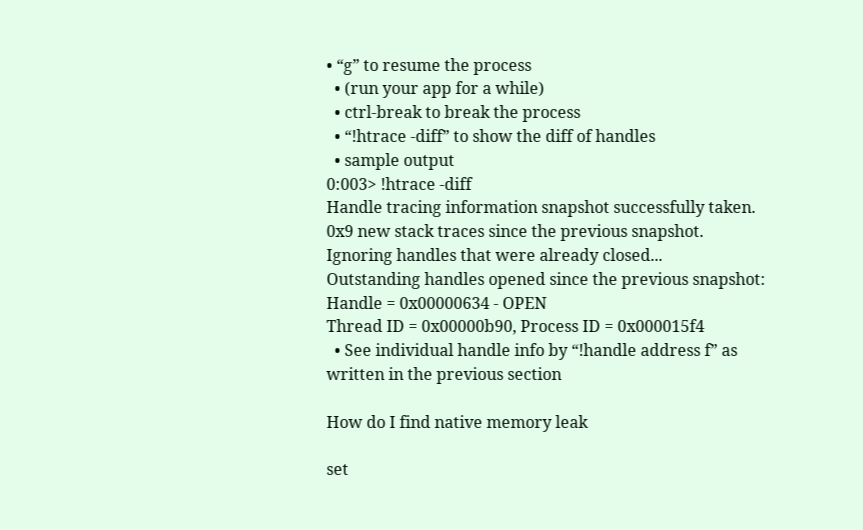• “g” to resume the process
  • (run your app for a while)
  • ctrl-break to break the process
  • “!htrace -diff” to show the diff of handles
  • sample output
0:003> !htrace -diff
Handle tracing information snapshot successfully taken.
0x9 new stack traces since the previous snapshot.
Ignoring handles that were already closed...
Outstanding handles opened since the previous snapshot:
Handle = 0x00000634 - OPEN
Thread ID = 0x00000b90, Process ID = 0x000015f4
  • See individual handle info by “!handle address f” as written in the previous section

How do I find native memory leak

set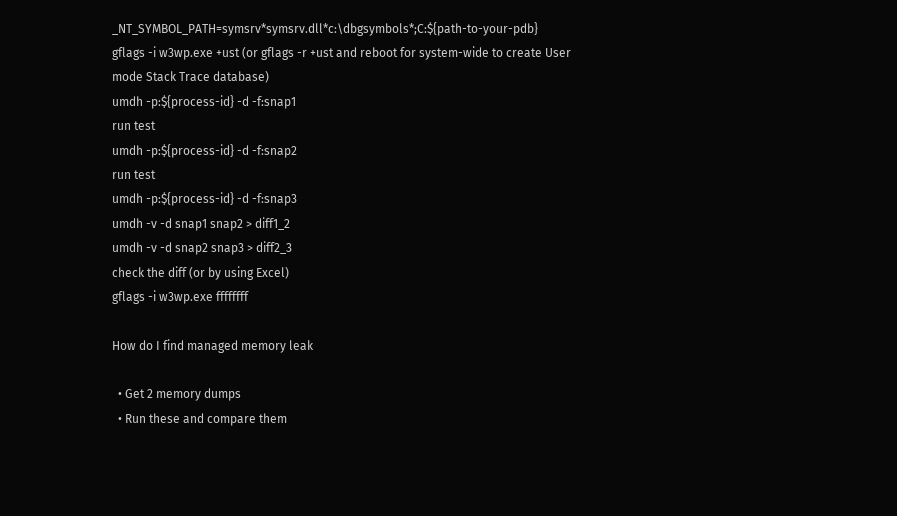_NT_SYMBOL_PATH=symsrv*symsrv.dll*c:\dbgsymbols*;C:${path-to-your-pdb}
gflags -i w3wp.exe +ust (or gflags -r +ust and reboot for system-wide to create User mode Stack Trace database)
umdh -p:${process-id} -d -f:snap1
run test
umdh -p:${process-id} -d -f:snap2
run test
umdh -p:${process-id} -d -f:snap3
umdh -v -d snap1 snap2 > diff1_2
umdh -v -d snap2 snap3 > diff2_3
check the diff (or by using Excel)
gflags -i w3wp.exe ffffffff

How do I find managed memory leak

  • Get 2 memory dumps
  • Run these and compare them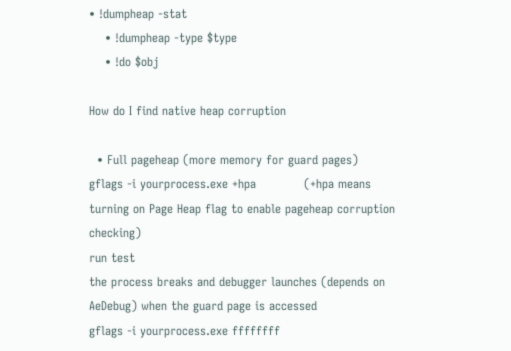• !dumpheap -stat
    • !dumpheap -type $type
    • !do $obj

How do I find native heap corruption

  • Full pageheap (more memory for guard pages)
gflags -i yourprocess.exe +hpa            (+hpa means turning on Page Heap flag to enable pageheap corruption checking)
run test
the process breaks and debugger launches (depends on AeDebug) when the guard page is accessed
gflags -i yourprocess.exe ffffffff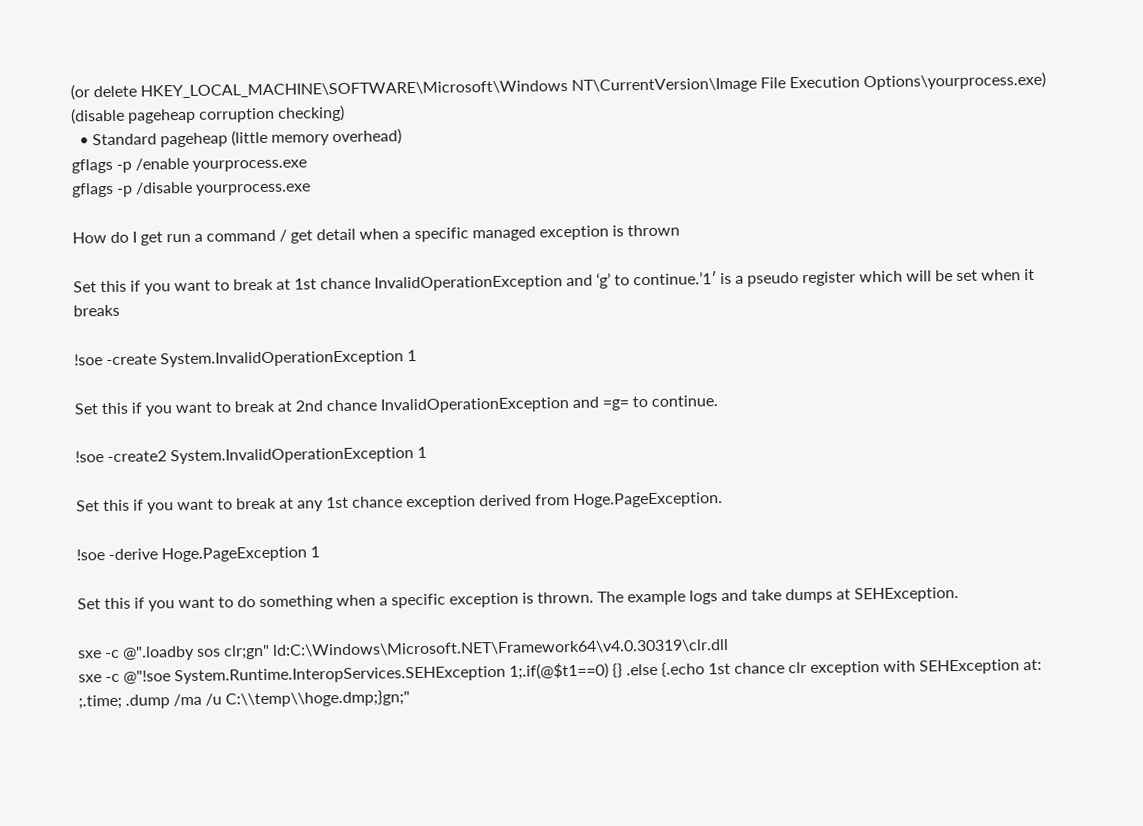(or delete HKEY_LOCAL_MACHINE\SOFTWARE\Microsoft\Windows NT\CurrentVersion\Image File Execution Options\yourprocess.exe)  (disable pageheap corruption checking)
  • Standard pageheap (little memory overhead)
gflags -p /enable yourprocess.exe
gflags -p /disable yourprocess.exe

How do I get run a command / get detail when a specific managed exception is thrown

Set this if you want to break at 1st chance InvalidOperationException and ‘g’ to continue.’1′ is a pseudo register which will be set when it breaks

!soe -create System.InvalidOperationException 1

Set this if you want to break at 2nd chance InvalidOperationException and =g= to continue.

!soe -create2 System.InvalidOperationException 1

Set this if you want to break at any 1st chance exception derived from Hoge.PageException.

!soe -derive Hoge.PageException 1

Set this if you want to do something when a specific exception is thrown. The example logs and take dumps at SEHException.

sxe -c @".loadby sos clr;gn" ld:C:\Windows\Microsoft.NET\Framework64\v4.0.30319\clr.dll
sxe -c @"!soe System.Runtime.InteropServices.SEHException 1;.if(@$t1==0) {} .else {.echo 1st chance clr exception with SEHException at: ;.time; .dump /ma /u C:\\temp\\hoge.dmp;}gn;"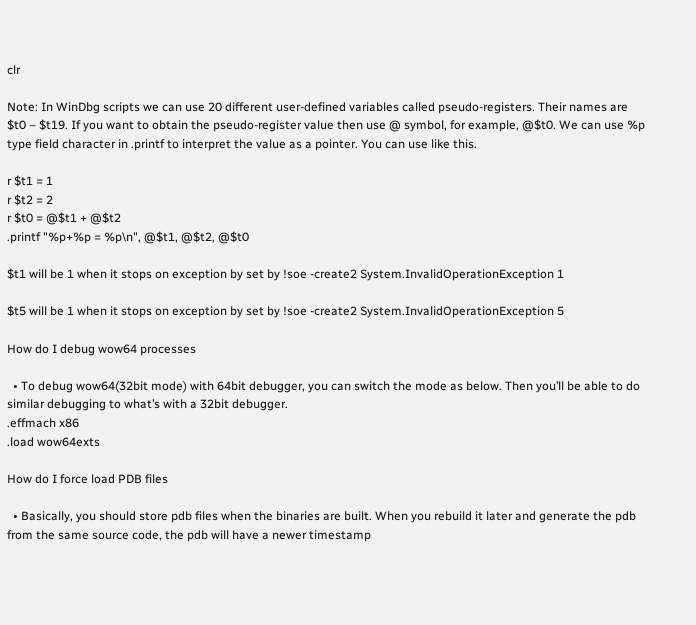clr

Note: In WinDbg scripts we can use 20 different user-defined variables called pseudo-registers. Their names are $t0 – $t19. If you want to obtain the pseudo-register value then use @ symbol, for example, @$t0. We can use %p type field character in .printf to interpret the value as a pointer. You can use like this.

r $t1 = 1
r $t2 = 2
r $t0 = @$t1 + @$t2
.printf "%p+%p = %p\n", @$t1, @$t2, @$t0

$t1 will be 1 when it stops on exception by set by !soe -create2 System.InvalidOperationException 1

$t5 will be 1 when it stops on exception by set by !soe -create2 System.InvalidOperationException 5

How do I debug wow64 processes

  • To debug wow64(32bit mode) with 64bit debugger, you can switch the mode as below. Then you’ll be able to do similar debugging to what’s with a 32bit debugger.
.effmach x86
.load wow64exts

How do I force load PDB files

  • Basically, you should store pdb files when the binaries are built. When you rebuild it later and generate the pdb from the same source code, the pdb will have a newer timestamp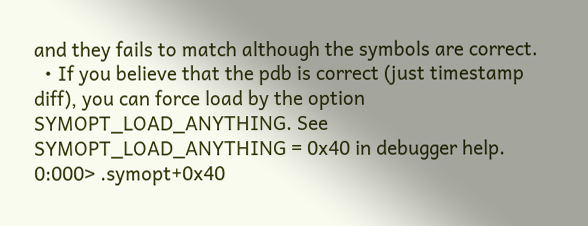and they fails to match although the symbols are correct.
  • If you believe that the pdb is correct (just timestamp diff), you can force load by the option SYMOPT_LOAD_ANYTHING. See SYMOPT_LOAD_ANYTHING = 0x40 in debugger help.
0:000> .symopt+0x40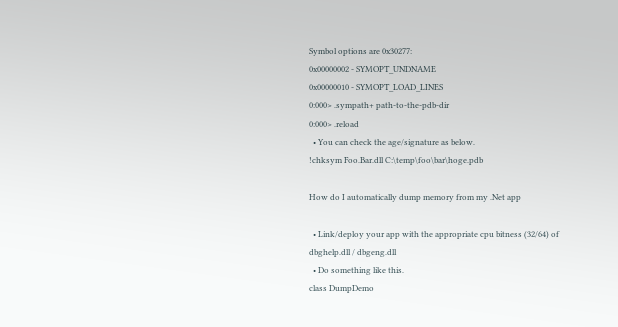Symbol options are 0x30277:
0x00000002 - SYMOPT_UNDNAME
0x00000010 - SYMOPT_LOAD_LINES
0:000> .sympath+ path-to-the-pdb-dir
0:000> .reload
  • You can check the age/signature as below.
!chksym Foo.Bar.dll C:\temp\foo\bar\hoge.pdb

How do I automatically dump memory from my .Net app

  • Link/deploy your app with the appropriate cpu bitness (32/64) of dbghelp.dll / dbgeng.dll
  • Do something like this.
class DumpDemo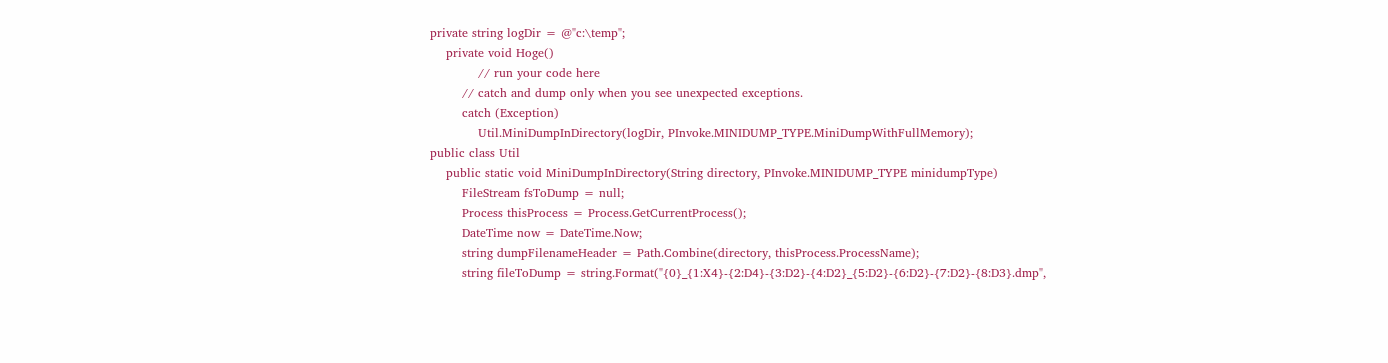private string logDir = @"c:\temp";
    private void Hoge()
            // run your code here
        // catch and dump only when you see unexpected exceptions.
        catch (Exception)
            Util.MiniDumpInDirectory(logDir, PInvoke.MINIDUMP_TYPE.MiniDumpWithFullMemory);
public class Util
    public static void MiniDumpInDirectory(String directory, PInvoke.MINIDUMP_TYPE minidumpType)
        FileStream fsToDump = null;
        Process thisProcess = Process.GetCurrentProcess();
        DateTime now = DateTime.Now;
        string dumpFilenameHeader = Path.Combine(directory, thisProcess.ProcessName);
        string fileToDump = string.Format("{0}_{1:X4}-{2:D4}-{3:D2}-{4:D2}_{5:D2}-{6:D2}-{7:D2}-{8:D3}.dmp",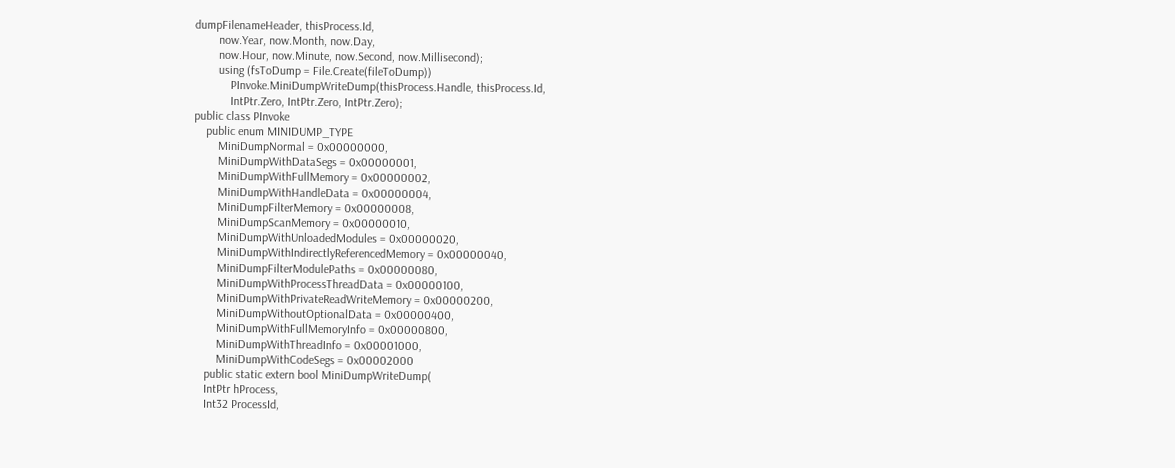dumpFilenameHeader, thisProcess.Id,
        now.Year, now.Month, now.Day,
        now.Hour, now.Minute, now.Second, now.Millisecond);
        using (fsToDump = File.Create(fileToDump))
            PInvoke.MiniDumpWriteDump(thisProcess.Handle, thisProcess.Id,
            IntPtr.Zero, IntPtr.Zero, IntPtr.Zero);
public class PInvoke
    public enum MINIDUMP_TYPE
        MiniDumpNormal = 0x00000000,
        MiniDumpWithDataSegs = 0x00000001,
        MiniDumpWithFullMemory = 0x00000002,
        MiniDumpWithHandleData = 0x00000004,
        MiniDumpFilterMemory = 0x00000008,
        MiniDumpScanMemory = 0x00000010,
        MiniDumpWithUnloadedModules = 0x00000020,
        MiniDumpWithIndirectlyReferencedMemory = 0x00000040,
        MiniDumpFilterModulePaths = 0x00000080,
        MiniDumpWithProcessThreadData = 0x00000100,
        MiniDumpWithPrivateReadWriteMemory = 0x00000200,
        MiniDumpWithoutOptionalData = 0x00000400,
        MiniDumpWithFullMemoryInfo = 0x00000800,
        MiniDumpWithThreadInfo = 0x00001000,
        MiniDumpWithCodeSegs = 0x00002000
    public static extern bool MiniDumpWriteDump(
    IntPtr hProcess,
    Int32 ProcessId,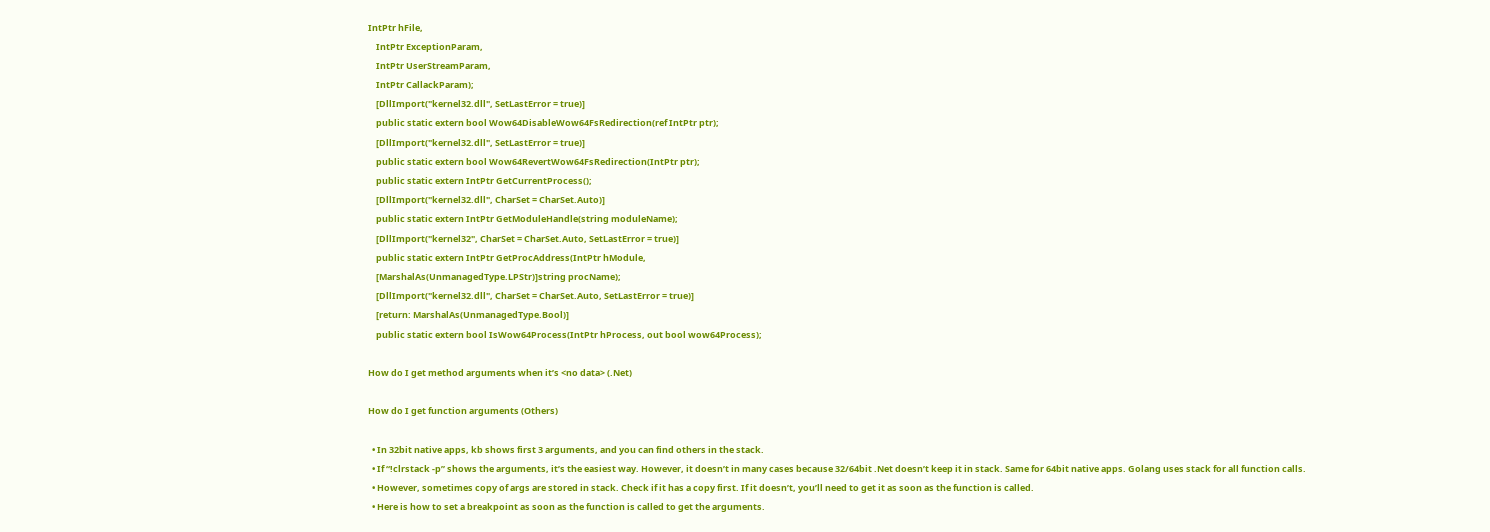IntPtr hFile,
    IntPtr ExceptionParam,
    IntPtr UserStreamParam,
    IntPtr CallackParam);
    [DllImport("kernel32.dll", SetLastError = true)]
    public static extern bool Wow64DisableWow64FsRedirection(ref IntPtr ptr);
    [DllImport("kernel32.dll", SetLastError = true)]
    public static extern bool Wow64RevertWow64FsRedirection(IntPtr ptr);
    public static extern IntPtr GetCurrentProcess();
    [DllImport("kernel32.dll", CharSet = CharSet.Auto)]
    public static extern IntPtr GetModuleHandle(string moduleName);
    [DllImport("kernel32", CharSet = CharSet.Auto, SetLastError = true)]
    public static extern IntPtr GetProcAddress(IntPtr hModule,
    [MarshalAs(UnmanagedType.LPStr)]string procName);
    [DllImport("kernel32.dll", CharSet = CharSet.Auto, SetLastError = true)]
    [return: MarshalAs(UnmanagedType.Bool)]
    public static extern bool IsWow64Process(IntPtr hProcess, out bool wow64Process);

How do I get method arguments when it’s <no data> (.Net)

How do I get function arguments (Others)

  • In 32bit native apps, kb shows first 3 arguments, and you can find others in the stack.
  • If “!clrstack -p” shows the arguments, it’s the easiest way. However, it doesn’t in many cases because 32/64bit .Net doesn’t keep it in stack. Same for 64bit native apps. Golang uses stack for all function calls.
  • However, sometimes copy of args are stored in stack. Check if it has a copy first. If it doesn’t, you’ll need to get it as soon as the function is called.
  • Here is how to set a breakpoint as soon as the function is called to get the arguments.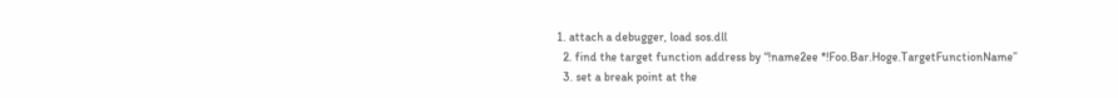1. attach a debugger, load sos.dll
  2. find the target function address by “!name2ee *!Foo.Bar.Hoge.TargetFunctionName”
  3. set a break point at the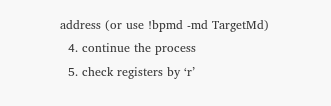address (or use !bpmd -md TargetMd)
  4. continue the process
  5. check registers by ‘r’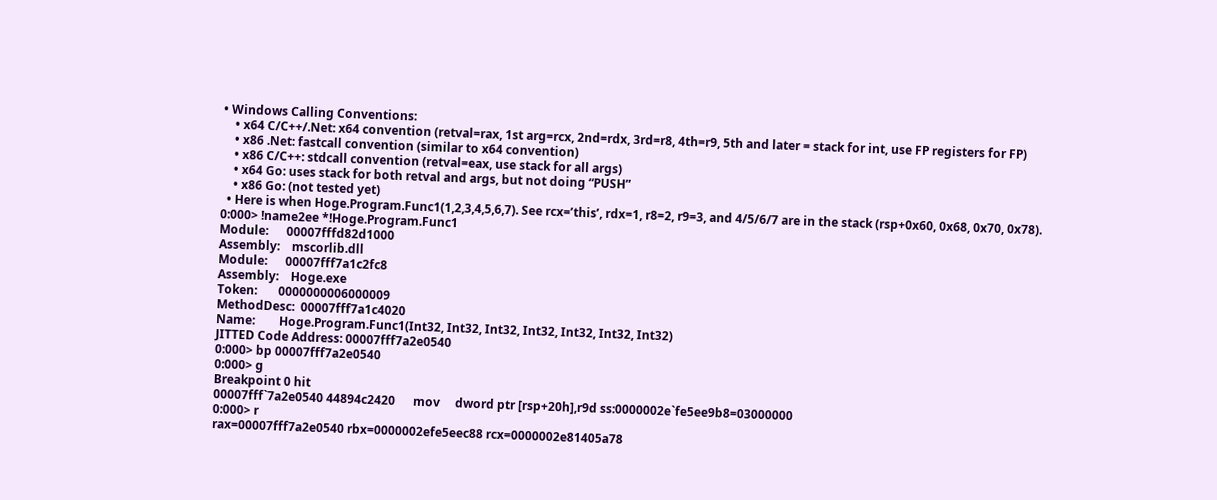• Windows Calling Conventions:
    • x64 C/C++/.Net: x64 convention (retval=rax, 1st arg=rcx, 2nd=rdx, 3rd=r8, 4th=r9, 5th and later = stack for int, use FP registers for FP)
    • x86 .Net: fastcall convention (similar to x64 convention)
    • x86 C/C++: stdcall convention (retval=eax, use stack for all args)
    • x64 Go: uses stack for both retval and args, but not doing “PUSH”
    • x86 Go: (not tested yet)
  • Here is when Hoge.Program.Func1(1,2,3,4,5,6,7). See rcx=’this’, rdx=1, r8=2, r9=3, and 4/5/6/7 are in the stack (rsp+0x60, 0x68, 0x70, 0x78).
0:000> !name2ee *!Hoge.Program.Func1
Module:      00007fffd82d1000
Assembly:    mscorlib.dll
Module:      00007fff7a1c2fc8
Assembly:    Hoge.exe
Token:       0000000006000009
MethodDesc:  00007fff7a1c4020
Name:        Hoge.Program.Func1(Int32, Int32, Int32, Int32, Int32, Int32, Int32)
JITTED Code Address: 00007fff7a2e0540
0:000> bp 00007fff7a2e0540
0:000> g
Breakpoint 0 hit
00007fff`7a2e0540 44894c2420      mov     dword ptr [rsp+20h],r9d ss:0000002e`fe5ee9b8=03000000
0:000> r
rax=00007fff7a2e0540 rbx=0000002efe5eec88 rcx=0000002e81405a78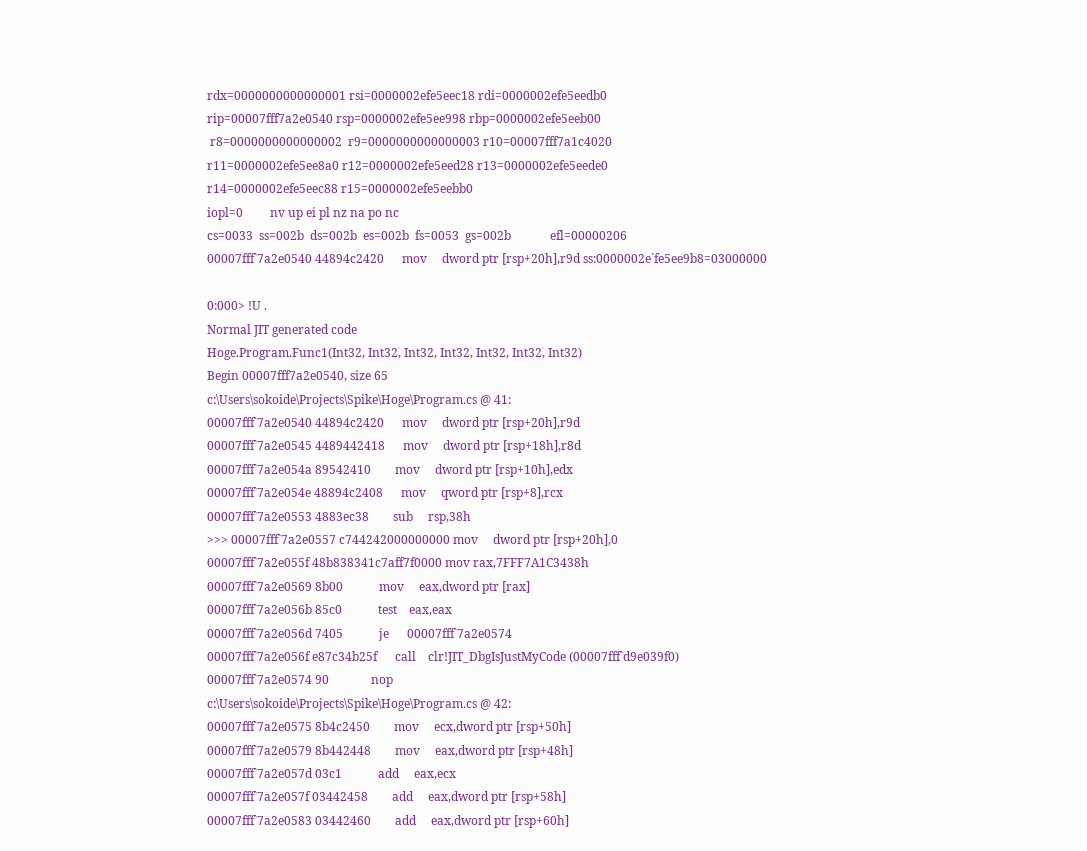rdx=0000000000000001 rsi=0000002efe5eec18 rdi=0000002efe5eedb0
rip=00007fff7a2e0540 rsp=0000002efe5ee998 rbp=0000002efe5eeb00
 r8=0000000000000002  r9=0000000000000003 r10=00007fff7a1c4020
r11=0000002efe5ee8a0 r12=0000002efe5eed28 r13=0000002efe5eede0
r14=0000002efe5eec88 r15=0000002efe5eebb0
iopl=0         nv up ei pl nz na po nc
cs=0033  ss=002b  ds=002b  es=002b  fs=0053  gs=002b             efl=00000206
00007fff`7a2e0540 44894c2420      mov     dword ptr [rsp+20h],r9d ss:0000002e`fe5ee9b8=03000000

0:000> !U .
Normal JIT generated code
Hoge.Program.Func1(Int32, Int32, Int32, Int32, Int32, Int32, Int32)
Begin 00007fff7a2e0540, size 65
c:\Users\sokoide\Projects\Spike\Hoge\Program.cs @ 41:
00007fff`7a2e0540 44894c2420      mov     dword ptr [rsp+20h],r9d
00007fff`7a2e0545 4489442418      mov     dword ptr [rsp+18h],r8d
00007fff`7a2e054a 89542410        mov     dword ptr [rsp+10h],edx
00007fff`7a2e054e 48894c2408      mov     qword ptr [rsp+8],rcx
00007fff`7a2e0553 4883ec38        sub     rsp,38h
>>> 00007fff`7a2e0557 c744242000000000 mov     dword ptr [rsp+20h],0
00007fff`7a2e055f 48b838341c7aff7f0000 mov rax,7FFF7A1C3438h
00007fff`7a2e0569 8b00            mov     eax,dword ptr [rax]
00007fff`7a2e056b 85c0            test    eax,eax
00007fff`7a2e056d 7405            je      00007fff`7a2e0574
00007fff`7a2e056f e87c34b25f      call    clr!JIT_DbgIsJustMyCode (00007fff`d9e039f0)
00007fff`7a2e0574 90              nop
c:\Users\sokoide\Projects\Spike\Hoge\Program.cs @ 42:
00007fff`7a2e0575 8b4c2450        mov     ecx,dword ptr [rsp+50h]
00007fff`7a2e0579 8b442448        mov     eax,dword ptr [rsp+48h]
00007fff`7a2e057d 03c1            add     eax,ecx
00007fff`7a2e057f 03442458        add     eax,dword ptr [rsp+58h]
00007fff`7a2e0583 03442460        add     eax,dword ptr [rsp+60h]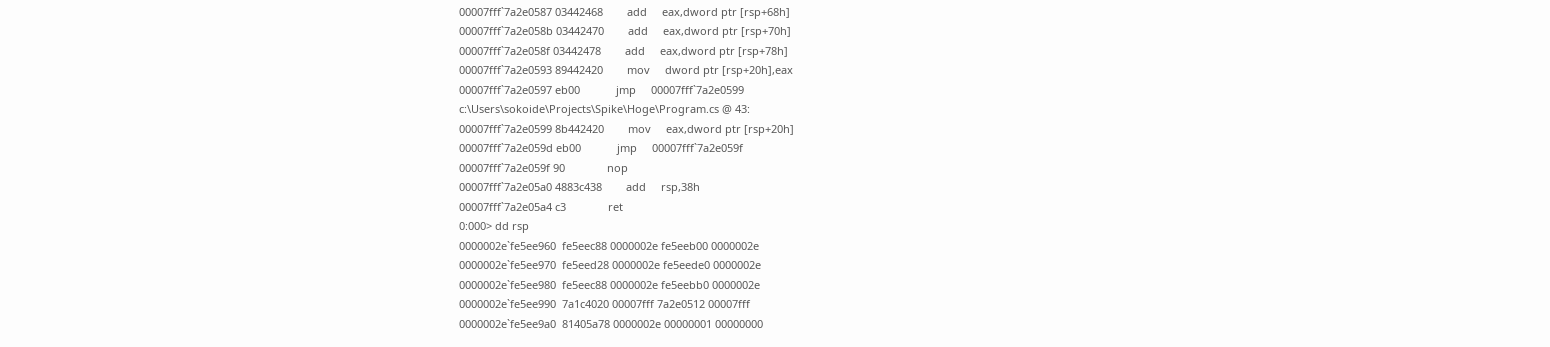00007fff`7a2e0587 03442468        add     eax,dword ptr [rsp+68h]
00007fff`7a2e058b 03442470        add     eax,dword ptr [rsp+70h]
00007fff`7a2e058f 03442478        add     eax,dword ptr [rsp+78h]
00007fff`7a2e0593 89442420        mov     dword ptr [rsp+20h],eax
00007fff`7a2e0597 eb00            jmp     00007fff`7a2e0599
c:\Users\sokoide\Projects\Spike\Hoge\Program.cs @ 43:
00007fff`7a2e0599 8b442420        mov     eax,dword ptr [rsp+20h]
00007fff`7a2e059d eb00            jmp     00007fff`7a2e059f
00007fff`7a2e059f 90              nop
00007fff`7a2e05a0 4883c438        add     rsp,38h
00007fff`7a2e05a4 c3              ret
0:000> dd rsp
0000002e`fe5ee960  fe5eec88 0000002e fe5eeb00 0000002e
0000002e`fe5ee970  fe5eed28 0000002e fe5eede0 0000002e
0000002e`fe5ee980  fe5eec88 0000002e fe5eebb0 0000002e
0000002e`fe5ee990  7a1c4020 00007fff 7a2e0512 00007fff
0000002e`fe5ee9a0  81405a78 0000002e 00000001 00000000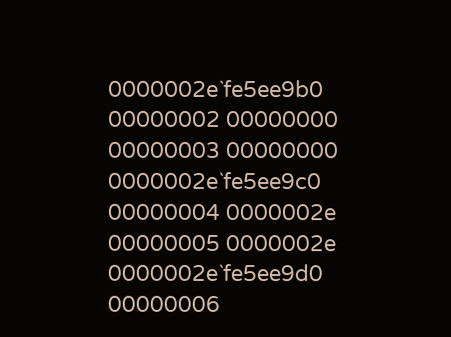0000002e`fe5ee9b0  00000002 00000000 00000003 00000000
0000002e`fe5ee9c0  00000004 0000002e 00000005 0000002e
0000002e`fe5ee9d0  00000006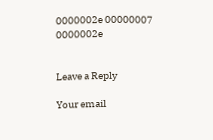0000002e 00000007 0000002e


Leave a Reply

Your email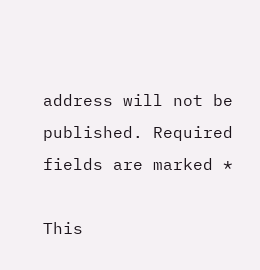address will not be published. Required fields are marked *

This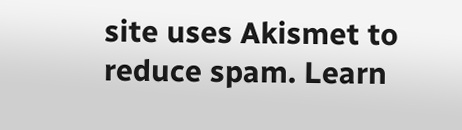site uses Akismet to reduce spam. Learn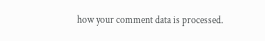how your comment data is processed.